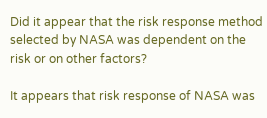Did it appear that the risk response method selected by NASA was dependent on the risk or on other factors?

It appears that risk response of NASA was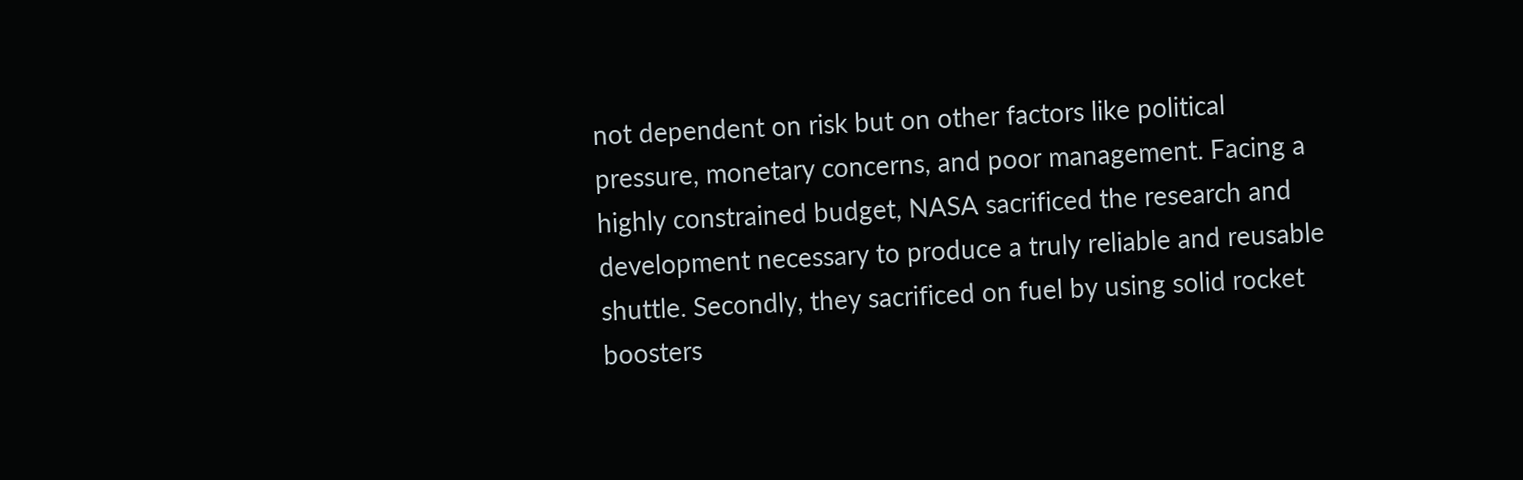not dependent on risk but on other factors like political pressure, monetary concerns, and poor management. Facing a highly constrained budget, NASA sacrificed the research and development necessary to produce a truly reliable and reusable shuttle. Secondly, they sacrificed on fuel by using solid rocket boosters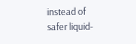instead of safer liquid-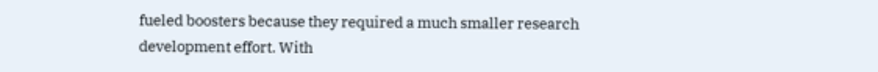fueled boosters because they required a much smaller research development effort. With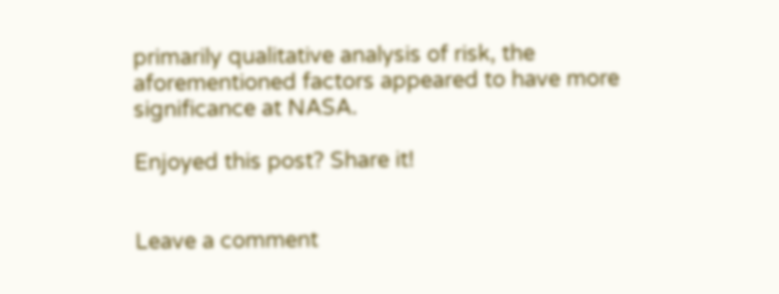primarily qualitative analysis of risk, the aforementioned factors appeared to have more significance at NASA.

Enjoyed this post? Share it!


Leave a comment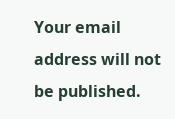Your email address will not be published.